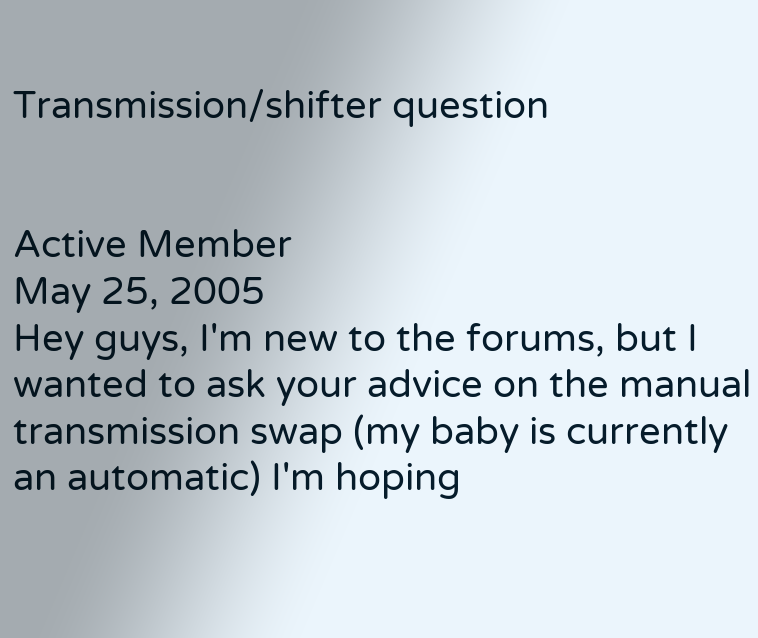Transmission/shifter question


Active Member
May 25, 2005
Hey guys, I'm new to the forums, but I wanted to ask your advice on the manual transmission swap (my baby is currently an automatic) I'm hoping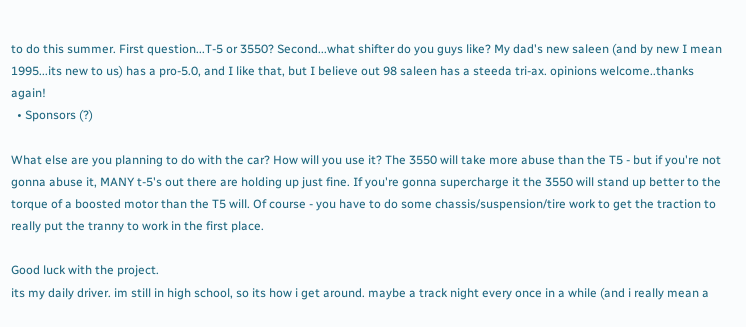to do this summer. First question...T-5 or 3550? Second...what shifter do you guys like? My dad's new saleen (and by new I mean 1995...its new to us) has a pro-5.0, and I like that, but I believe out 98 saleen has a steeda tri-ax. opinions welcome..thanks again!
  • Sponsors (?)

What else are you planning to do with the car? How will you use it? The 3550 will take more abuse than the T5 - but if you're not gonna abuse it, MANY t-5's out there are holding up just fine. If you're gonna supercharge it the 3550 will stand up better to the torque of a boosted motor than the T5 will. Of course - you have to do some chassis/suspension/tire work to get the traction to really put the tranny to work in the first place.

Good luck with the project.
its my daily driver. im still in high school, so its how i get around. maybe a track night every once in a while (and i really mean a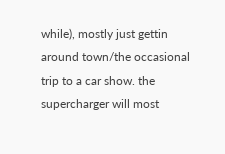while), mostly just gettin around town/the occasional trip to a car show. the supercharger will most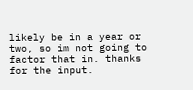likely be in a year or two, so im not going to factor that in. thanks for the input.